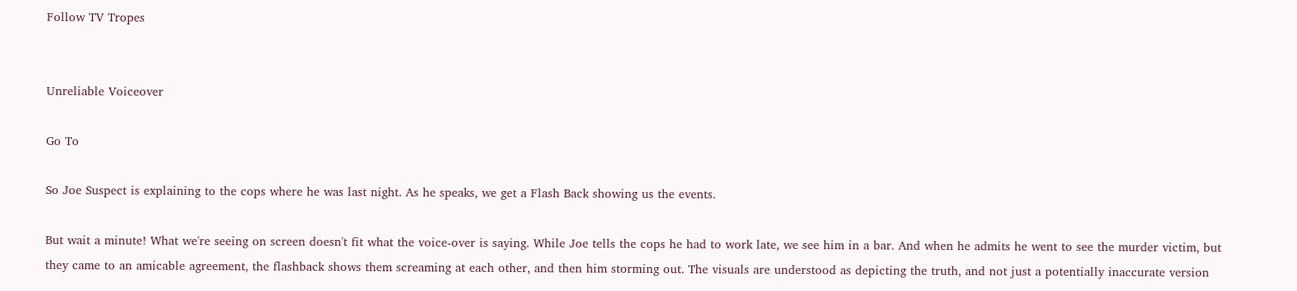Follow TV Tropes


Unreliable Voiceover

Go To

So Joe Suspect is explaining to the cops where he was last night. As he speaks, we get a Flash Back showing us the events.

But wait a minute! What we're seeing on screen doesn't fit what the voice-over is saying. While Joe tells the cops he had to work late, we see him in a bar. And when he admits he went to see the murder victim, but they came to an amicable agreement, the flashback shows them screaming at each other, and then him storming out. The visuals are understood as depicting the truth, and not just a potentially inaccurate version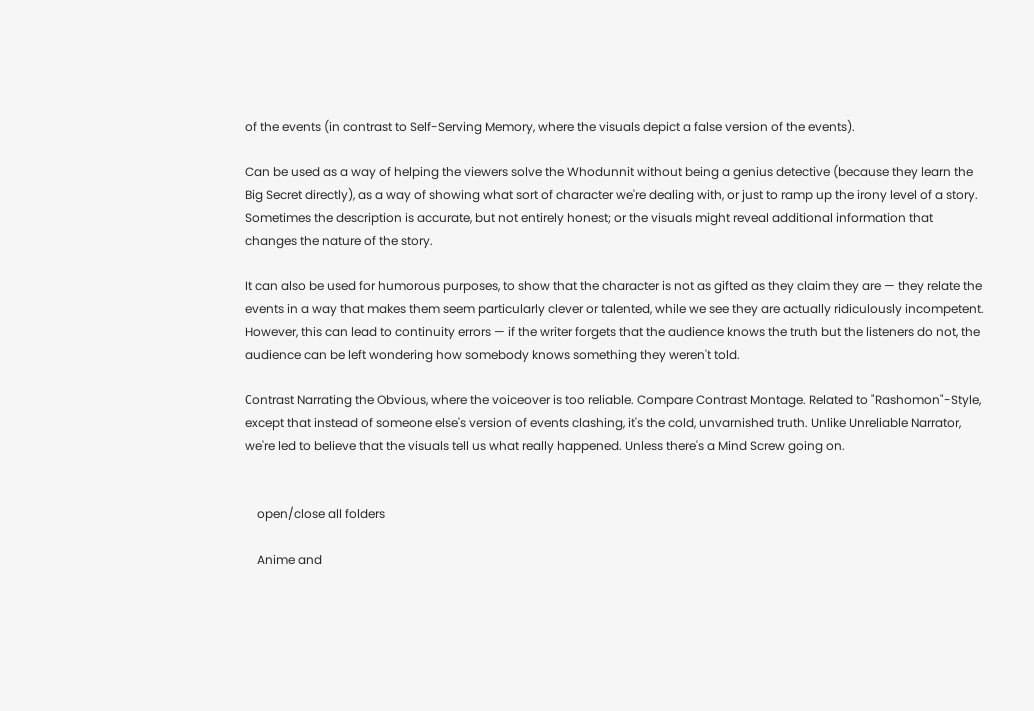of the events (in contrast to Self-Serving Memory, where the visuals depict a false version of the events).

Can be used as a way of helping the viewers solve the Whodunnit without being a genius detective (because they learn the Big Secret directly), as a way of showing what sort of character we're dealing with, or just to ramp up the irony level of a story. Sometimes the description is accurate, but not entirely honest; or the visuals might reveal additional information that changes the nature of the story.

It can also be used for humorous purposes, to show that the character is not as gifted as they claim they are — they relate the events in a way that makes them seem particularly clever or talented, while we see they are actually ridiculously incompetent. However, this can lead to continuity errors — if the writer forgets that the audience knows the truth but the listeners do not, the audience can be left wondering how somebody knows something they weren't told.

Сontrast Narrating the Obvious, where the voiceover is too reliable. Compare Contrast Montage. Related to "Rashomon"-Style, except that instead of someone else's version of events clashing, it's the cold, unvarnished truth. Unlike Unreliable Narrator, we're led to believe that the visuals tell us what really happened. Unless there's a Mind Screw going on.


    open/close all folders

    Anime and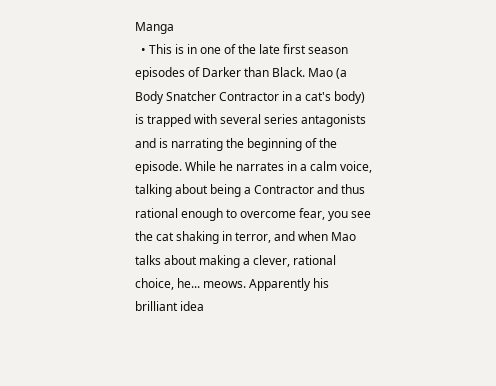Manga
  • This is in one of the late first season episodes of Darker than Black. Mao (a Body Snatcher Contractor in a cat's body) is trapped with several series antagonists and is narrating the beginning of the episode. While he narrates in a calm voice, talking about being a Contractor and thus rational enough to overcome fear, you see the cat shaking in terror, and when Mao talks about making a clever, rational choice, he... meows. Apparently his brilliant idea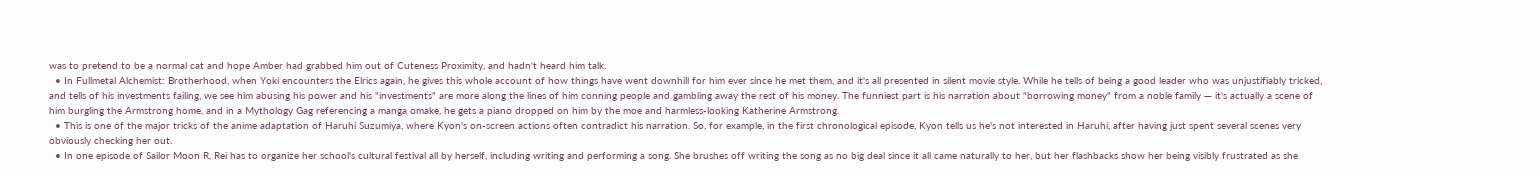was to pretend to be a normal cat and hope Amber had grabbed him out of Cuteness Proximity, and hadn't heard him talk.
  • In Fullmetal Alchemist: Brotherhood, when Yoki encounters the Elrics again, he gives this whole account of how things have went downhill for him ever since he met them, and it's all presented in silent movie style. While he tells of being a good leader who was unjustifiably tricked, and tells of his investments failing, we see him abusing his power and his "investments" are more along the lines of him conning people and gambling away the rest of his money. The funniest part is his narration about "borrowing money" from a noble family — it's actually a scene of him burgling the Armstrong home, and in a Mythology Gag referencing a manga omake, he gets a piano dropped on him by the moe and harmless-looking Katherine Armstrong.
  • This is one of the major tricks of the anime adaptation of Haruhi Suzumiya, where Kyon's on-screen actions often contradict his narration. So, for example, in the first chronological episode, Kyon tells us he's not interested in Haruhi, after having just spent several scenes very obviously checking her out.
  • In one episode of Sailor Moon R, Rei has to organize her school's cultural festival all by herself, including writing and performing a song. She brushes off writing the song as no big deal since it all came naturally to her, but her flashbacks show her being visibly frustrated as she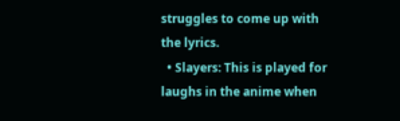struggles to come up with the lyrics.
  • Slayers: This is played for laughs in the anime when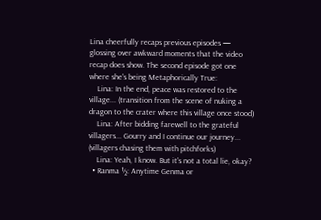Lina cheerfully recaps previous episodes — glossing over awkward moments that the video recap does show. The second episode got one where she's being Metaphorically True:
    Lina: In the end, peace was restored to the village... (transition from the scene of nuking a dragon to the crater where this village once stood)
    Lina: After bidding farewell to the grateful villagers... Gourry and I continue our journey... (villagers chasing them with pitchforks)
    Lina: Yeah, I know. But it's not a total lie, okay?
  • Ranma ½: Anytime Genma or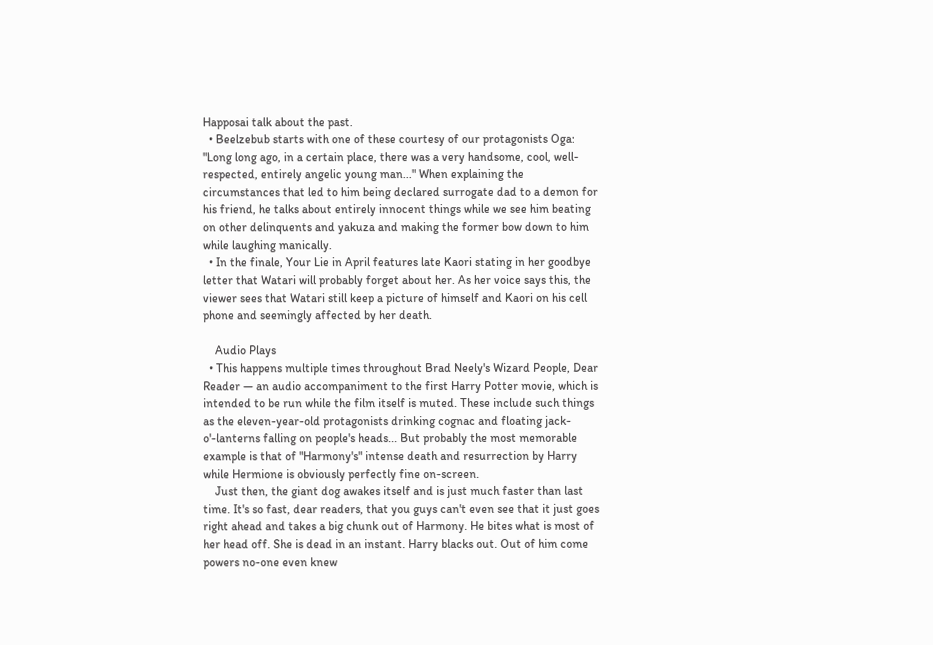Happosai talk about the past.
  • Beelzebub starts with one of these courtesy of our protagonists Oga: "Long long ago, in a certain place, there was a very handsome, cool, well-respected, entirely angelic young man..." When explaining the circumstances that led to him being declared surrogate dad to a demon for his friend, he talks about entirely innocent things while we see him beating on other delinquents and yakuza and making the former bow down to him while laughing manically.
  • In the finale, Your Lie in April features late Kaori stating in her goodbye letter that Watari will probably forget about her. As her voice says this, the viewer sees that Watari still keep a picture of himself and Kaori on his cell phone and seemingly affected by her death.

    Audio Plays
  • This happens multiple times throughout Brad Neely's Wizard People, Dear Reader — an audio accompaniment to the first Harry Potter movie, which is intended to be run while the film itself is muted. These include such things as the eleven-year-old protagonists drinking cognac and floating jack-o'-lanterns falling on people's heads... But probably the most memorable example is that of "Harmony's" intense death and resurrection by Harry while Hermione is obviously perfectly fine on-screen.
    Just then, the giant dog awakes itself and is just much faster than last time. It's so fast, dear readers, that you guys can't even see that it just goes right ahead and takes a big chunk out of Harmony. He bites what is most of her head off. She is dead in an instant. Harry blacks out. Out of him come powers no-one even knew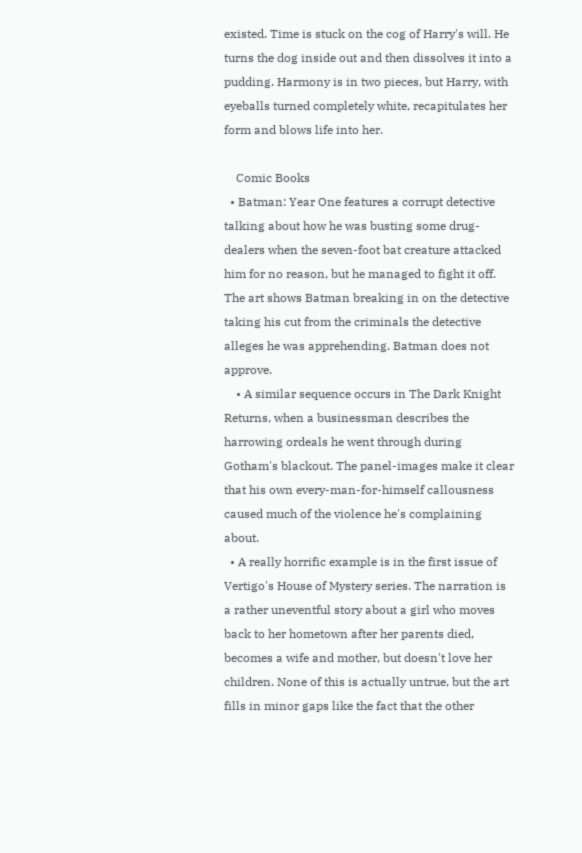existed. Time is stuck on the cog of Harry's will. He turns the dog inside out and then dissolves it into a pudding. Harmony is in two pieces, but Harry, with eyeballs turned completely white, recapitulates her form and blows life into her.

    Comic Books
  • Batman: Year One features a corrupt detective talking about how he was busting some drug-dealers when the seven-foot bat creature attacked him for no reason, but he managed to fight it off. The art shows Batman breaking in on the detective taking his cut from the criminals the detective alleges he was apprehending. Batman does not approve.
    • A similar sequence occurs in The Dark Knight Returns, when a businessman describes the harrowing ordeals he went through during Gotham's blackout. The panel-images make it clear that his own every-man-for-himself callousness caused much of the violence he's complaining about.
  • A really horrific example is in the first issue of Vertigo's House of Mystery series. The narration is a rather uneventful story about a girl who moves back to her hometown after her parents died, becomes a wife and mother, but doesn't love her children. None of this is actually untrue, but the art fills in minor gaps like the fact that the other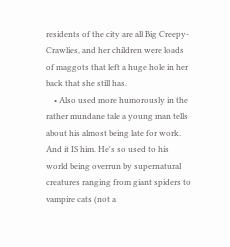residents of the city are all Big Creepy-Crawlies, and her children were loads of maggots that left a huge hole in her back that she still has.
    • Also used more humorously in the rather mundane tale a young man tells about his almost being late for work. And it IS him. He's so used to his world being overrun by supernatural creatures ranging from giant spiders to vampire cats (not a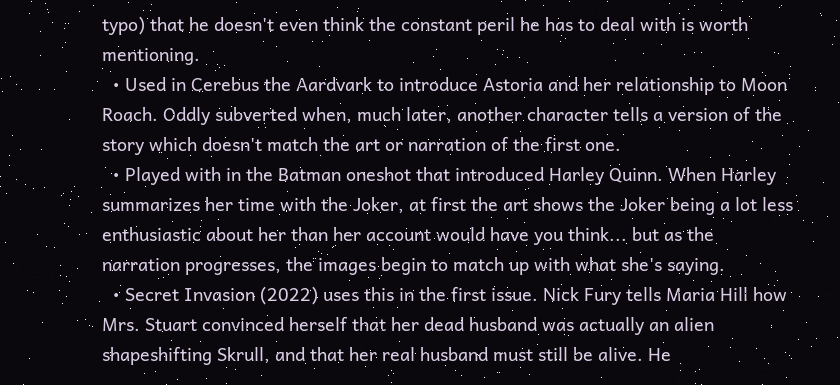typo) that he doesn't even think the constant peril he has to deal with is worth mentioning.
  • Used in Cerebus the Aardvark to introduce Astoria and her relationship to Moon Roach. Oddly subverted when, much later, another character tells a version of the story which doesn't match the art or narration of the first one.
  • Played with in the Batman oneshot that introduced Harley Quinn. When Harley summarizes her time with the Joker, at first the art shows the Joker being a lot less enthusiastic about her than her account would have you think... but as the narration progresses, the images begin to match up with what she's saying.
  • Secret Invasion (2022) uses this in the first issue. Nick Fury tells Maria Hill how Mrs. Stuart convinced herself that her dead husband was actually an alien shapeshifting Skrull, and that her real husband must still be alive. He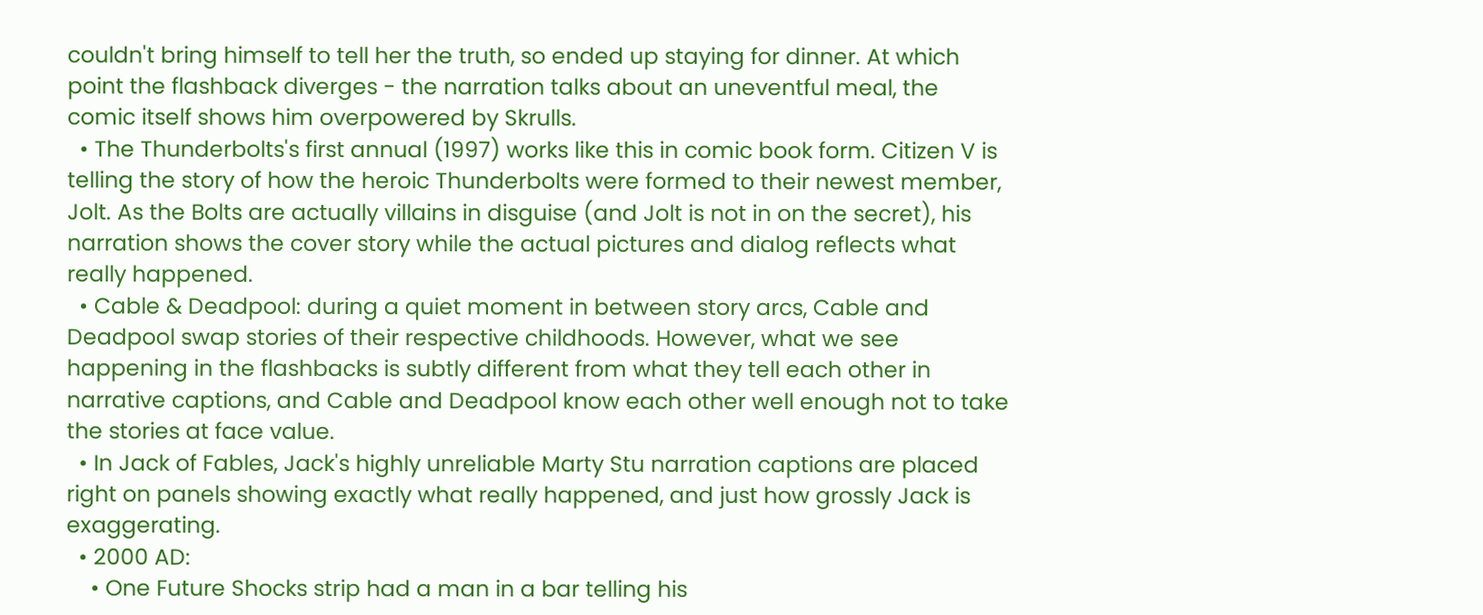couldn't bring himself to tell her the truth, so ended up staying for dinner. At which point the flashback diverges - the narration talks about an uneventful meal, the comic itself shows him overpowered by Skrulls.
  • The Thunderbolts's first annual (1997) works like this in comic book form. Citizen V is telling the story of how the heroic Thunderbolts were formed to their newest member, Jolt. As the Bolts are actually villains in disguise (and Jolt is not in on the secret), his narration shows the cover story while the actual pictures and dialog reflects what really happened.
  • Cable & Deadpool: during a quiet moment in between story arcs, Cable and Deadpool swap stories of their respective childhoods. However, what we see happening in the flashbacks is subtly different from what they tell each other in narrative captions, and Cable and Deadpool know each other well enough not to take the stories at face value.
  • In Jack of Fables, Jack's highly unreliable Marty Stu narration captions are placed right on panels showing exactly what really happened, and just how grossly Jack is exaggerating.
  • 2000 AD:
    • One Future Shocks strip had a man in a bar telling his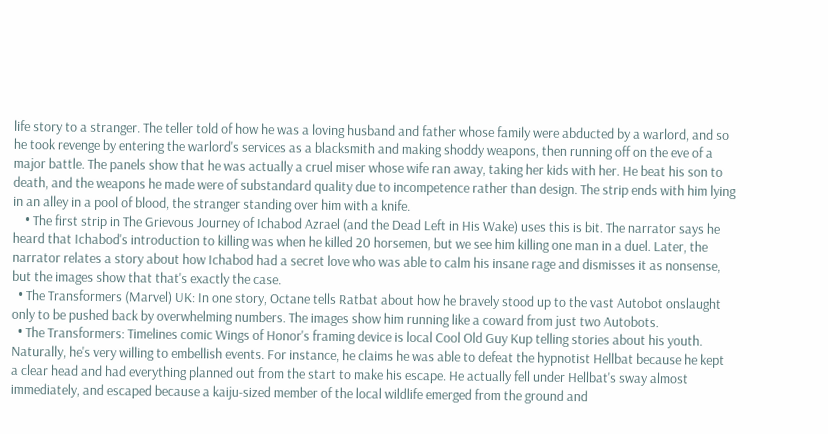life story to a stranger. The teller told of how he was a loving husband and father whose family were abducted by a warlord, and so he took revenge by entering the warlord's services as a blacksmith and making shoddy weapons, then running off on the eve of a major battle. The panels show that he was actually a cruel miser whose wife ran away, taking her kids with her. He beat his son to death, and the weapons he made were of substandard quality due to incompetence rather than design. The strip ends with him lying in an alley in a pool of blood, the stranger standing over him with a knife.
    • The first strip in The Grievous Journey of Ichabod Azrael (and the Dead Left in His Wake) uses this is bit. The narrator says he heard that Ichabod's introduction to killing was when he killed 20 horsemen, but we see him killing one man in a duel. Later, the narrator relates a story about how Ichabod had a secret love who was able to calm his insane rage and dismisses it as nonsense, but the images show that that's exactly the case.
  • The Transformers (Marvel) UK: In one story, Octane tells Ratbat about how he bravely stood up to the vast Autobot onslaught only to be pushed back by overwhelming numbers. The images show him running like a coward from just two Autobots.
  • The Transformers: Timelines comic Wings of Honor's framing device is local Cool Old Guy Kup telling stories about his youth. Naturally, he's very willing to embellish events. For instance, he claims he was able to defeat the hypnotist Hellbat because he kept a clear head and had everything planned out from the start to make his escape. He actually fell under Hellbat's sway almost immediately, and escaped because a kaiju-sized member of the local wildlife emerged from the ground and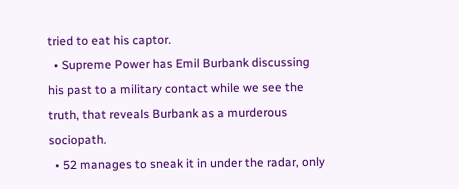tried to eat his captor.
  • Supreme Power has Emil Burbank discussing his past to a military contact while we see the truth, that reveals Burbank as a murderous sociopath.
  • 52 manages to sneak it in under the radar, only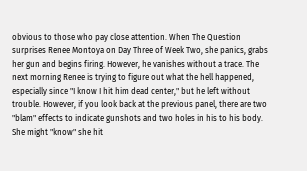obvious to those who pay close attention. When The Question surprises Renee Montoya on Day Three of Week Two, she panics, grabs her gun and begins firing. However, he vanishes without a trace. The next morning Renee is trying to figure out what the hell happened, especially since "I know I hit him dead center," but he left without trouble. However, if you look back at the previous panel, there are two "blam" effects to indicate gunshots and two holes in his to his body. She might "know" she hit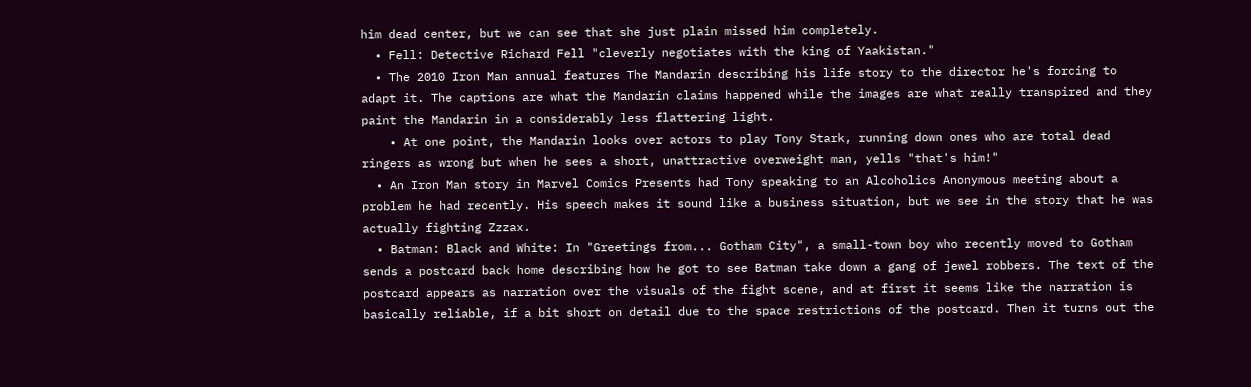him dead center, but we can see that she just plain missed him completely.
  • Fell: Detective Richard Fell "cleverly negotiates with the king of Yaakistan."
  • The 2010 Iron Man annual features The Mandarin describing his life story to the director he's forcing to adapt it. The captions are what the Mandarin claims happened while the images are what really transpired and they paint the Mandarin in a considerably less flattering light.
    • At one point, the Mandarin looks over actors to play Tony Stark, running down ones who are total dead ringers as wrong but when he sees a short, unattractive overweight man, yells "that's him!"
  • An Iron Man story in Marvel Comics Presents had Tony speaking to an Alcoholics Anonymous meeting about a problem he had recently. His speech makes it sound like a business situation, but we see in the story that he was actually fighting Zzzax.
  • Batman: Black and White: In "Greetings from... Gotham City", a small-town boy who recently moved to Gotham sends a postcard back home describing how he got to see Batman take down a gang of jewel robbers. The text of the postcard appears as narration over the visuals of the fight scene, and at first it seems like the narration is basically reliable, if a bit short on detail due to the space restrictions of the postcard. Then it turns out the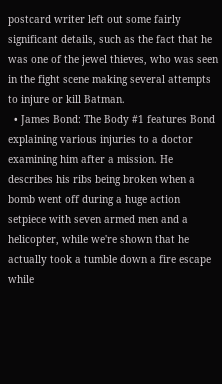postcard writer left out some fairly significant details, such as the fact that he was one of the jewel thieves, who was seen in the fight scene making several attempts to injure or kill Batman.
  • James Bond: The Body #1 features Bond explaining various injuries to a doctor examining him after a mission. He describes his ribs being broken when a bomb went off during a huge action setpiece with seven armed men and a helicopter, while we're shown that he actually took a tumble down a fire escape while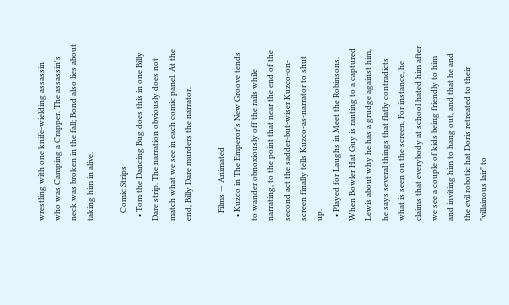wrestling with one knife-wielding assassin who was Camping a Crapper. The assassin's neck was broken in the fall; Bond also lies about taking him in alive.

    Comic Strips
  • Tom the Dancing Bug does this in one Billy Dare strip. The narration obviously does not match what we see in each comic panel. At the end, Billy Dare murders the narrator.

    Films — Animated
  • Kuzco in The Emperor's New Groove tends to wander obnoxiously off the rails while narrating, to the point that near the end of the second act the sadder-but-wiser Kuzco-on-screen finally tells Kuzco-as-narrator to shut up.
  • Played for Laughs in Meet the Robinsons. When Bowler Hat Guy is ranting to a captured Lewis about why he has a grudge against him, he says several things that flatly contradicts what is seen on the screen. For instance, he claims that everybody at school hated him after we see a couple of kids being friendly to him and inviting him to hang out, and that he and the evil robotic hat Doris retreated to their "villainous lair" to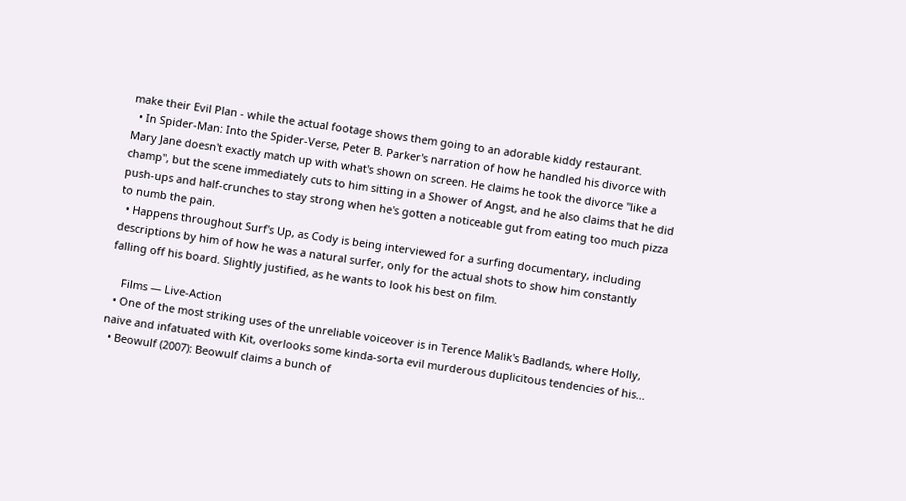make their Evil Plan - while the actual footage shows them going to an adorable kiddy restaurant.
  • In Spider-Man: Into the Spider-Verse, Peter B. Parker's narration of how he handled his divorce with Mary Jane doesn't exactly match up with what's shown on screen. He claims he took the divorce "like a champ", but the scene immediately cuts to him sitting in a Shower of Angst, and he also claims that he did push-ups and half-crunches to stay strong when he's gotten a noticeable gut from eating too much pizza to numb the pain.
  • Happens throughout Surf's Up, as Cody is being interviewed for a surfing documentary, including descriptions by him of how he was a natural surfer, only for the actual shots to show him constantly falling off his board. Slightly justified, as he wants to look his best on film.

    Films — Live-Action
  • One of the most striking uses of the unreliable voiceover is in Terence Malik's Badlands, where Holly, naive and infatuated with Kit, overlooks some kinda-sorta evil murderous duplicitous tendencies of his...
  • Beowulf (2007): Beowulf claims a bunch of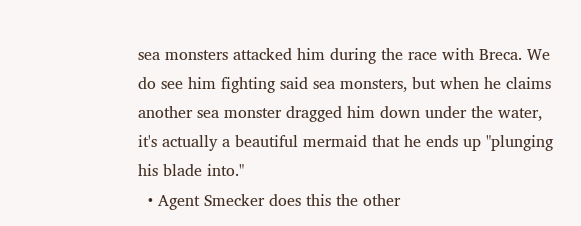sea monsters attacked him during the race with Breca. We do see him fighting said sea monsters, but when he claims another sea monster dragged him down under the water, it's actually a beautiful mermaid that he ends up "plunging his blade into."
  • Agent Smecker does this the other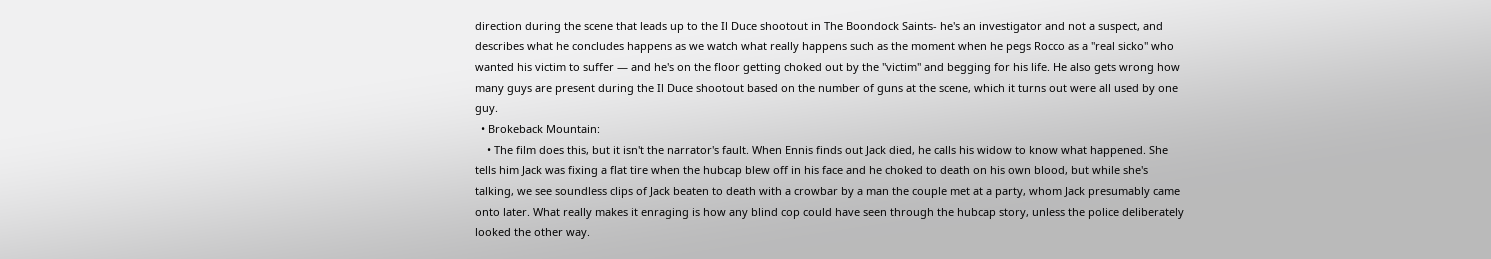direction during the scene that leads up to the Il Duce shootout in The Boondock Saints- he's an investigator and not a suspect, and describes what he concludes happens as we watch what really happens such as the moment when he pegs Rocco as a "real sicko" who wanted his victim to suffer — and he's on the floor getting choked out by the "victim" and begging for his life. He also gets wrong how many guys are present during the Il Duce shootout based on the number of guns at the scene, which it turns out were all used by one guy.
  • Brokeback Mountain:
    • The film does this, but it isn't the narrator's fault. When Ennis finds out Jack died, he calls his widow to know what happened. She tells him Jack was fixing a flat tire when the hubcap blew off in his face and he choked to death on his own blood, but while she's talking, we see soundless clips of Jack beaten to death with a crowbar by a man the couple met at a party, whom Jack presumably came onto later. What really makes it enraging is how any blind cop could have seen through the hubcap story, unless the police deliberately looked the other way.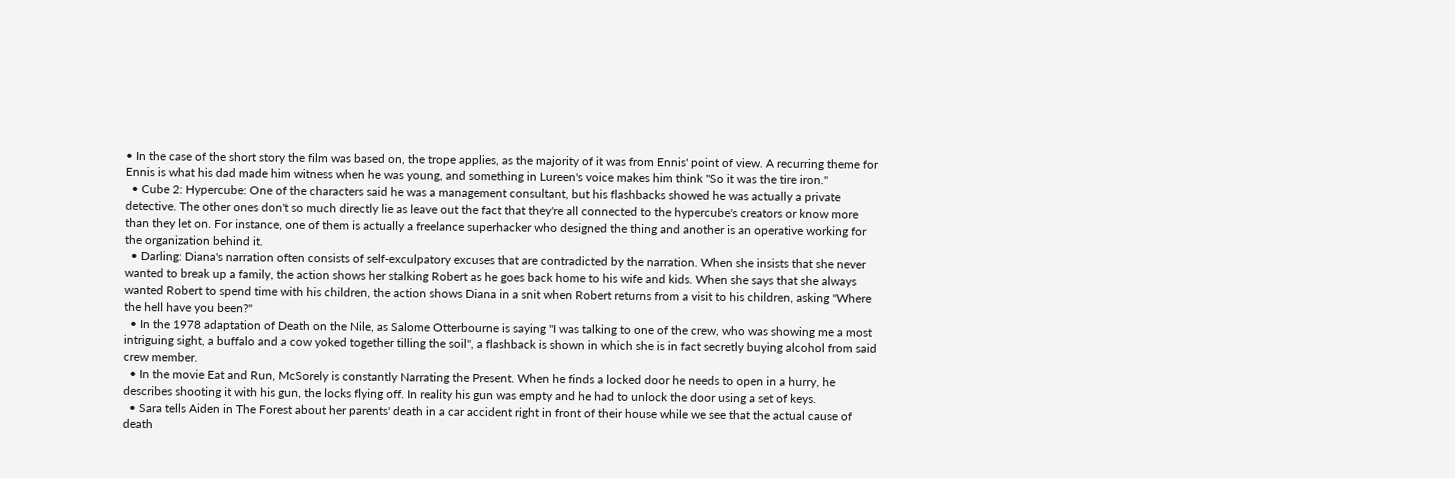• In the case of the short story the film was based on, the trope applies, as the majority of it was from Ennis' point of view. A recurring theme for Ennis is what his dad made him witness when he was young, and something in Lureen's voice makes him think "So it was the tire iron."
  • Cube 2: Hypercube: One of the characters said he was a management consultant, but his flashbacks showed he was actually a private detective. The other ones don't so much directly lie as leave out the fact that they're all connected to the hypercube's creators or know more than they let on. For instance, one of them is actually a freelance superhacker who designed the thing and another is an operative working for the organization behind it.
  • Darling: Diana's narration often consists of self-exculpatory excuses that are contradicted by the narration. When she insists that she never wanted to break up a family, the action shows her stalking Robert as he goes back home to his wife and kids. When she says that she always wanted Robert to spend time with his children, the action shows Diana in a snit when Robert returns from a visit to his children, asking "Where the hell have you been?"
  • In the 1978 adaptation of Death on the Nile, as Salome Otterbourne is saying "I was talking to one of the crew, who was showing me a most intriguing sight, a buffalo and a cow yoked together tilling the soil", a flashback is shown in which she is in fact secretly buying alcohol from said crew member.
  • In the movie Eat and Run, McSorely is constantly Narrating the Present. When he finds a locked door he needs to open in a hurry, he describes shooting it with his gun, the locks flying off. In reality his gun was empty and he had to unlock the door using a set of keys.
  • Sara tells Aiden in The Forest about her parents' death in a car accident right in front of their house while we see that the actual cause of death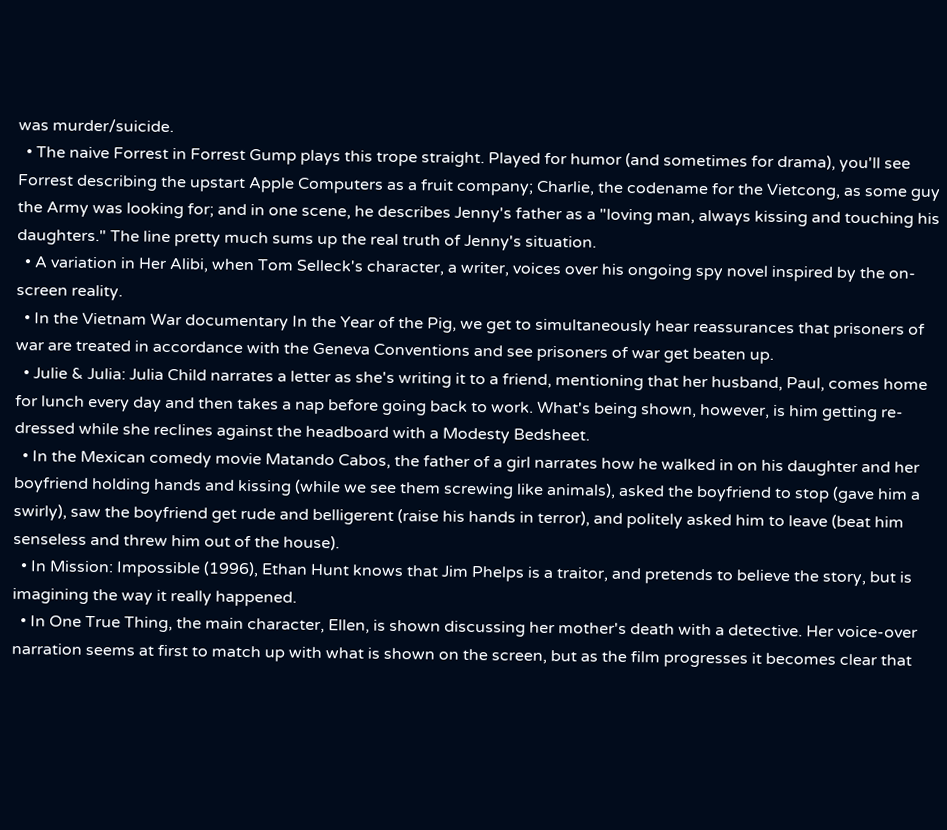was murder/suicide.
  • The naive Forrest in Forrest Gump plays this trope straight. Played for humor (and sometimes for drama), you'll see Forrest describing the upstart Apple Computers as a fruit company; Charlie, the codename for the Vietcong, as some guy the Army was looking for; and in one scene, he describes Jenny's father as a "loving man, always kissing and touching his daughters." The line pretty much sums up the real truth of Jenny's situation.
  • A variation in Her Alibi, when Tom Selleck's character, a writer, voices over his ongoing spy novel inspired by the on-screen reality.
  • In the Vietnam War documentary In the Year of the Pig, we get to simultaneously hear reassurances that prisoners of war are treated in accordance with the Geneva Conventions and see prisoners of war get beaten up.
  • Julie & Julia: Julia Child narrates a letter as she's writing it to a friend, mentioning that her husband, Paul, comes home for lunch every day and then takes a nap before going back to work. What's being shown, however, is him getting re-dressed while she reclines against the headboard with a Modesty Bedsheet.
  • In the Mexican comedy movie Matando Cabos, the father of a girl narrates how he walked in on his daughter and her boyfriend holding hands and kissing (while we see them screwing like animals), asked the boyfriend to stop (gave him a swirly), saw the boyfriend get rude and belligerent (raise his hands in terror), and politely asked him to leave (beat him senseless and threw him out of the house).
  • In Mission: Impossible (1996), Ethan Hunt knows that Jim Phelps is a traitor, and pretends to believe the story, but is imagining the way it really happened.
  • In One True Thing, the main character, Ellen, is shown discussing her mother's death with a detective. Her voice-over narration seems at first to match up with what is shown on the screen, but as the film progresses it becomes clear that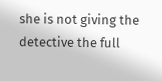she is not giving the detective the full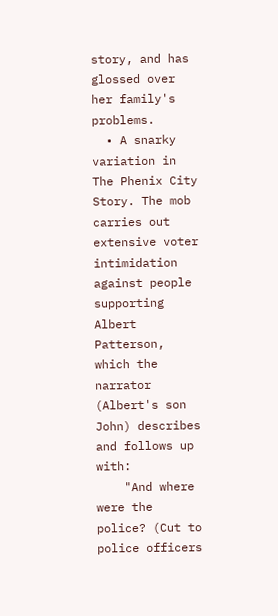story, and has glossed over her family's problems.
  • A snarky variation in The Phenix City Story. The mob carries out extensive voter intimidation against people supporting Albert Patterson, which the narrator (Albert's son John) describes and follows up with:
    "And where were the police? (Cut to police officers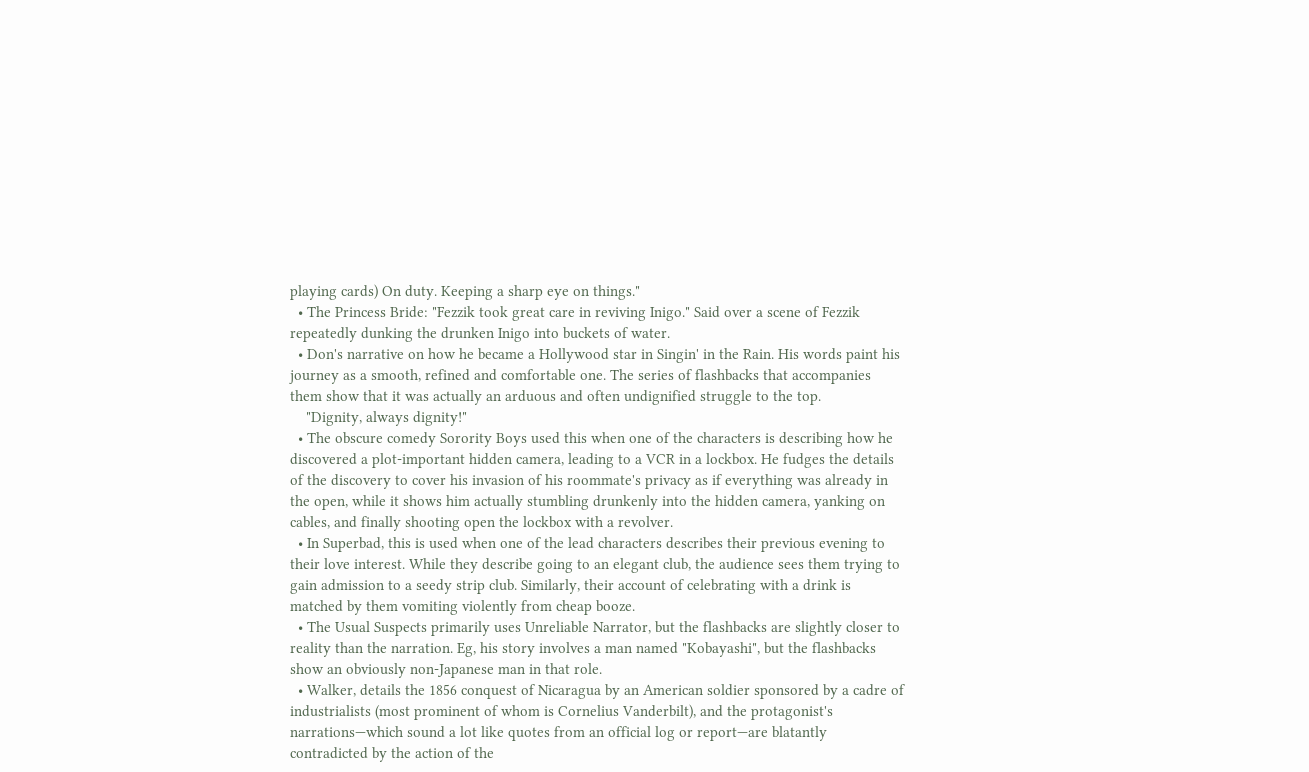playing cards) On duty. Keeping a sharp eye on things."
  • The Princess Bride: "Fezzik took great care in reviving Inigo." Said over a scene of Fezzik repeatedly dunking the drunken Inigo into buckets of water.
  • Don's narrative on how he became a Hollywood star in Singin' in the Rain. His words paint his journey as a smooth, refined and comfortable one. The series of flashbacks that accompanies them show that it was actually an arduous and often undignified struggle to the top.
    "Dignity, always dignity!"
  • The obscure comedy Sorority Boys used this when one of the characters is describing how he discovered a plot-important hidden camera, leading to a VCR in a lockbox. He fudges the details of the discovery to cover his invasion of his roommate's privacy as if everything was already in the open, while it shows him actually stumbling drunkenly into the hidden camera, yanking on cables, and finally shooting open the lockbox with a revolver.
  • In Superbad, this is used when one of the lead characters describes their previous evening to their love interest. While they describe going to an elegant club, the audience sees them trying to gain admission to a seedy strip club. Similarly, their account of celebrating with a drink is matched by them vomiting violently from cheap booze.
  • The Usual Suspects primarily uses Unreliable Narrator, but the flashbacks are slightly closer to reality than the narration. Eg, his story involves a man named "Kobayashi", but the flashbacks show an obviously non-Japanese man in that role.
  • Walker, details the 1856 conquest of Nicaragua by an American soldier sponsored by a cadre of industrialists (most prominent of whom is Cornelius Vanderbilt), and the protagonist's narrations—which sound a lot like quotes from an official log or report—are blatantly contradicted by the action of the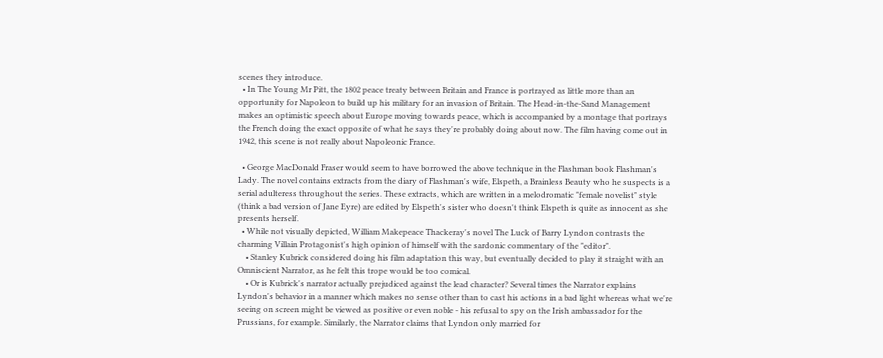scenes they introduce.
  • In The Young Mr Pitt, the 1802 peace treaty between Britain and France is portrayed as little more than an opportunity for Napoleon to build up his military for an invasion of Britain. The Head-in-the-Sand Management makes an optimistic speech about Europe moving towards peace, which is accompanied by a montage that portrays the French doing the exact opposite of what he says they're probably doing about now. The film having come out in 1942, this scene is not really about Napoleonic France.

  • George MacDonald Fraser would seem to have borrowed the above technique in the Flashman book Flashman's Lady. The novel contains extracts from the diary of Flashman's wife, Elspeth, a Brainless Beauty who he suspects is a serial adulteress throughout the series. These extracts, which are written in a melodromatic "female novelist" style (think a bad version of Jane Eyre) are edited by Elspeth's sister who doesn't think Elspeth is quite as innocent as she presents herself.
  • While not visually depicted, William Makepeace Thackeray's novel The Luck of Barry Lyndon contrasts the charming Villain Protagonist's high opinion of himself with the sardonic commentary of the "editor".
    • Stanley Kubrick considered doing his film adaptation this way, but eventually decided to play it straight with an Omniscient Narrator, as he felt this trope would be too comical.
    • Or is Kubrick's narrator actually prejudiced against the lead character? Several times the Narrator explains Lyndon's behavior in a manner which makes no sense other than to cast his actions in a bad light whereas what we're seeing on screen might be viewed as positive or even noble - his refusal to spy on the Irish ambassador for the Prussians, for example. Similarly, the Narrator claims that Lyndon only married for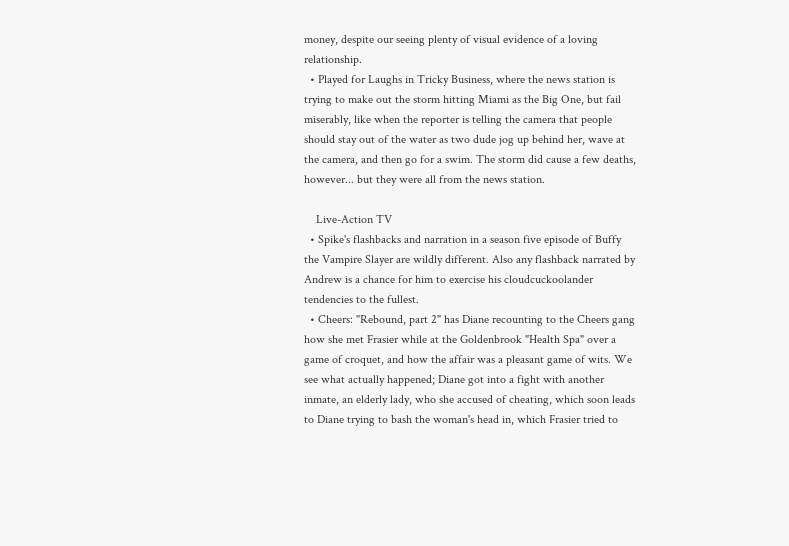money, despite our seeing plenty of visual evidence of a loving relationship.
  • Played for Laughs in Tricky Business, where the news station is trying to make out the storm hitting Miami as the Big One, but fail miserably, like when the reporter is telling the camera that people should stay out of the water as two dude jog up behind her, wave at the camera, and then go for a swim. The storm did cause a few deaths, however... but they were all from the news station.

    Live-Action TV
  • Spike's flashbacks and narration in a season five episode of Buffy the Vampire Slayer are wildly different. Also any flashback narrated by Andrew is a chance for him to exercise his cloudcuckoolander tendencies to the fullest.
  • Cheers: "Rebound, part 2" has Diane recounting to the Cheers gang how she met Frasier while at the Goldenbrook "Health Spa" over a game of croquet, and how the affair was a pleasant game of wits. We see what actually happened; Diane got into a fight with another inmate, an elderly lady, who she accused of cheating, which soon leads to Diane trying to bash the woman's head in, which Frasier tried to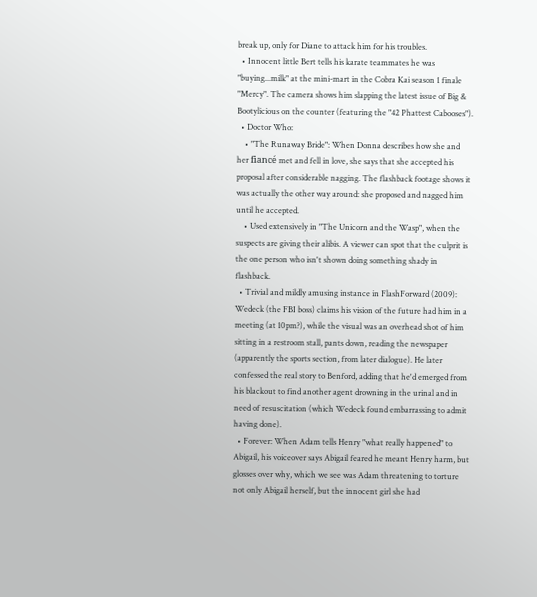break up, only for Diane to attack him for his troubles.
  • Innocent little Bert tells his karate teammates he was "buying...milk" at the mini-mart in the Cobra Kai season 1 finale "Mercy". The camera shows him slapping the latest issue of Big & Bootylicious on the counter (featuring the "42 Phattest Cabooses").
  • Doctor Who:
    • "The Runaway Bride": When Donna describes how she and her fiancé met and fell in love, she says that she accepted his proposal after considerable nagging. The flashback footage shows it was actually the other way around: she proposed and nagged him until he accepted.
    • Used extensively in "The Unicorn and the Wasp", when the suspects are giving their alibis. A viewer can spot that the culprit is the one person who isn't shown doing something shady in flashback.
  • Trivial and mildly amusing instance in FlashForward (2009): Wedeck (the FBI boss) claims his vision of the future had him in a meeting (at 10pm?), while the visual was an overhead shot of him sitting in a restroom stall, pants down, reading the newspaper (apparently the sports section, from later dialogue). He later confessed the real story to Benford, adding that he'd emerged from his blackout to find another agent drowning in the urinal and in need of resuscitation (which Wedeck found embarrassing to admit having done).
  • Forever: When Adam tells Henry "what really happened" to Abigail, his voiceover says Abigail feared he meant Henry harm, but glosses over why, which we see was Adam threatening to torture not only Abigail herself, but the innocent girl she had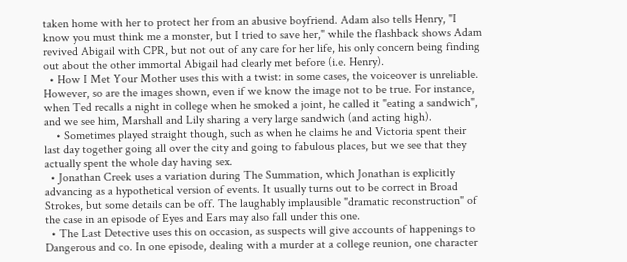taken home with her to protect her from an abusive boyfriend. Adam also tells Henry, "I know you must think me a monster, but I tried to save her," while the flashback shows Adam revived Abigail with CPR, but not out of any care for her life, his only concern being finding out about the other immortal Abigail had clearly met before (i.e. Henry).
  • How I Met Your Mother uses this with a twist: in some cases, the voiceover is unreliable. However, so are the images shown, even if we know the image not to be true. For instance, when Ted recalls a night in college when he smoked a joint, he called it "eating a sandwich", and we see him, Marshall and Lily sharing a very large sandwich (and acting high).
    • Sometimes played straight though, such as when he claims he and Victoria spent their last day together going all over the city and going to fabulous places, but we see that they actually spent the whole day having sex.
  • Jonathan Creek uses a variation during The Summation, which Jonathan is explicitly advancing as a hypothetical version of events. It usually turns out to be correct in Broad Strokes, but some details can be off. The laughably implausible "dramatic reconstruction" of the case in an episode of Eyes and Ears may also fall under this one.
  • The Last Detective uses this on occasion, as suspects will give accounts of happenings to Dangerous and co. In one episode, dealing with a murder at a college reunion, one character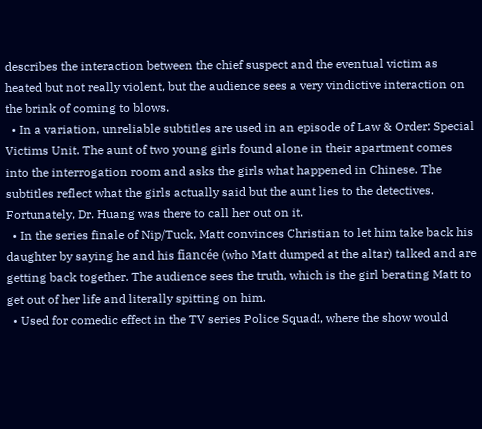describes the interaction between the chief suspect and the eventual victim as heated but not really violent, but the audience sees a very vindictive interaction on the brink of coming to blows.
  • In a variation, unreliable subtitles are used in an episode of Law & Order: Special Victims Unit. The aunt of two young girls found alone in their apartment comes into the interrogation room and asks the girls what happened in Chinese. The subtitles reflect what the girls actually said but the aunt lies to the detectives. Fortunately, Dr. Huang was there to call her out on it.
  • In the series finale of Nip/Tuck, Matt convinces Christian to let him take back his daughter by saying he and his fiancée (who Matt dumped at the altar) talked and are getting back together. The audience sees the truth, which is the girl berating Matt to get out of her life and literally spitting on him.
  • Used for comedic effect in the TV series Police Squad!, where the show would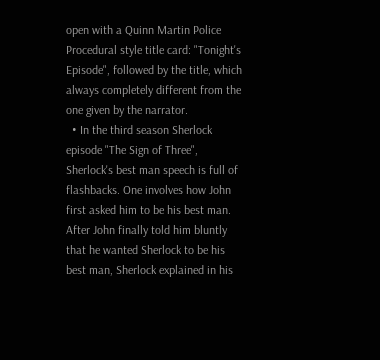open with a Quinn Martin Police Procedural style title card: "Tonight's Episode", followed by the title, which always completely different from the one given by the narrator.
  • In the third season Sherlock episode "The Sign of Three", Sherlock's best man speech is full of flashbacks. One involves how John first asked him to be his best man. After John finally told him bluntly that he wanted Sherlock to be his best man, Sherlock explained in his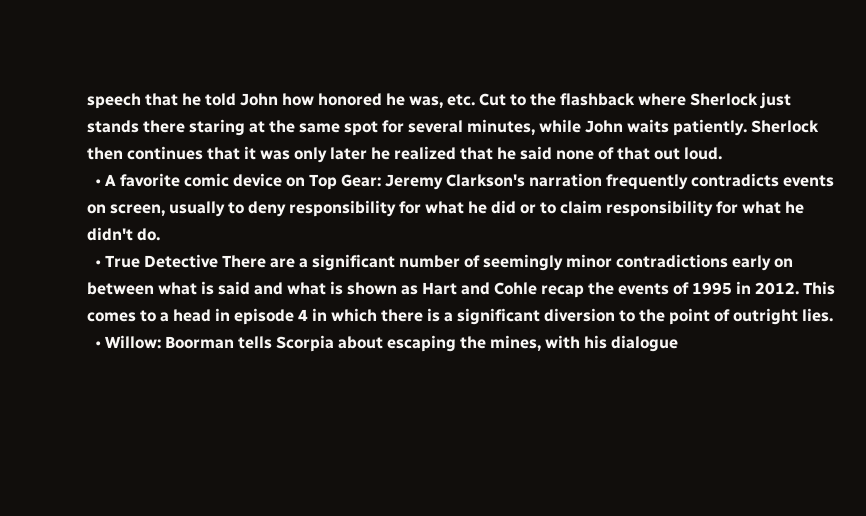speech that he told John how honored he was, etc. Cut to the flashback where Sherlock just stands there staring at the same spot for several minutes, while John waits patiently. Sherlock then continues that it was only later he realized that he said none of that out loud.
  • A favorite comic device on Top Gear: Jeremy Clarkson's narration frequently contradicts events on screen, usually to deny responsibility for what he did or to claim responsibility for what he didn't do.
  • True Detective There are a significant number of seemingly minor contradictions early on between what is said and what is shown as Hart and Cohle recap the events of 1995 in 2012. This comes to a head in episode 4 in which there is a significant diversion to the point of outright lies.
  • Willow: Boorman tells Scorpia about escaping the mines, with his dialogue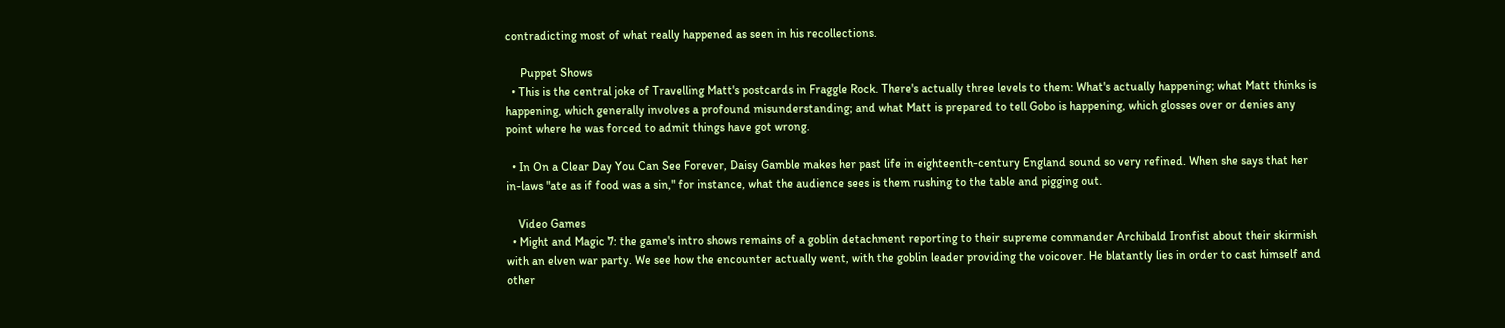contradicting most of what really happened as seen in his recollections.

     Puppet Shows
  • This is the central joke of Travelling Matt's postcards in Fraggle Rock. There's actually three levels to them: What's actually happening; what Matt thinks is happening, which generally involves a profound misunderstanding; and what Matt is prepared to tell Gobo is happening, which glosses over or denies any point where he was forced to admit things have got wrong.

  • In On a Clear Day You Can See Forever, Daisy Gamble makes her past life in eighteenth-century England sound so very refined. When she says that her in-laws "ate as if food was a sin," for instance, what the audience sees is them rushing to the table and pigging out.

    Video Games
  • Might and Magic 7: the game's intro shows remains of a goblin detachment reporting to their supreme commander Archibald Ironfist about their skirmish with an elven war party. We see how the encounter actually went, with the goblin leader providing the voicover. He blatantly lies in order to cast himself and other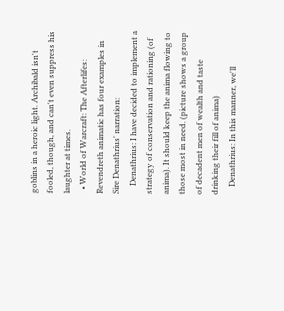goblins in a heroic light. Archibald isn't fooled, though, and can't even suppress his laughter at times.
  • World of Warcraft: The Afterlifes: Revendreth animatic has four examples in Sire Denathrius' narration:
    Denathrius: I have decided to implement a strategy of conservation and rationing (of anima). It should keep the anima flowing to those most in need. (picture shows a group of decadent men of wealth and taste drinking their fill of anima)
    Denathrius: In this manner, we'll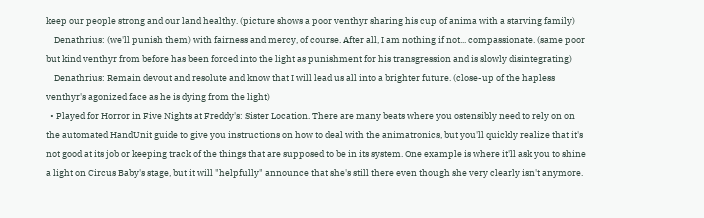keep our people strong and our land healthy. (picture shows a poor venthyr sharing his cup of anima with a starving family)
    Denathrius: (we'll punish them) with fairness and mercy, of course. After all, I am nothing if not... compassionate. (same poor but kind venthyr from before has been forced into the light as punishment for his transgression and is slowly disintegrating)
    Denathrius: Remain devout and resolute and know that I will lead us all into a brighter future. (close-up of the hapless venthyr's agonized face as he is dying from the light)
  • Played for Horror in Five Nights at Freddy's: Sister Location. There are many beats where you ostensibly need to rely on on the automated HandUnit guide to give you instructions on how to deal with the animatronics, but you'll quickly realize that it's not good at its job or keeping track of the things that are supposed to be in its system. One example is where it'll ask you to shine a light on Circus Baby's stage, but it will "helpfully" announce that she's still there even though she very clearly isn't anymore.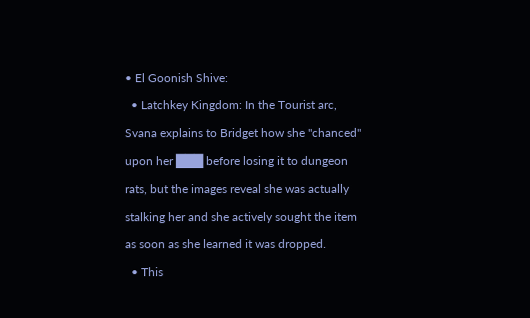• El Goonish Shive:
  • Latchkey Kingdom: In the Tourist arc, Svana explains to Bridget how she "chanced" upon her ███ before losing it to dungeon rats, but the images reveal she was actually stalking her and she actively sought the item as soon as she learned it was dropped.
  • This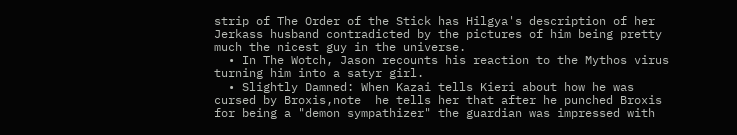strip of The Order of the Stick has Hilgya's description of her Jerkass husband contradicted by the pictures of him being pretty much the nicest guy in the universe.
  • In The Wotch, Jason recounts his reaction to the Mythos virus turning him into a satyr girl.
  • Slightly Damned: When Kazai tells Kieri about how he was cursed by Broxis,note  he tells her that after he punched Broxis for being a "demon sympathizer" the guardian was impressed with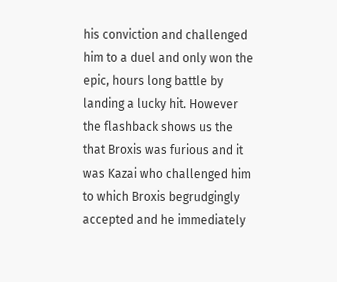his conviction and challenged him to a duel and only won the epic, hours long battle by landing a lucky hit. However the flashback shows us the that Broxis was furious and it was Kazai who challenged him to which Broxis begrudgingly accepted and he immediately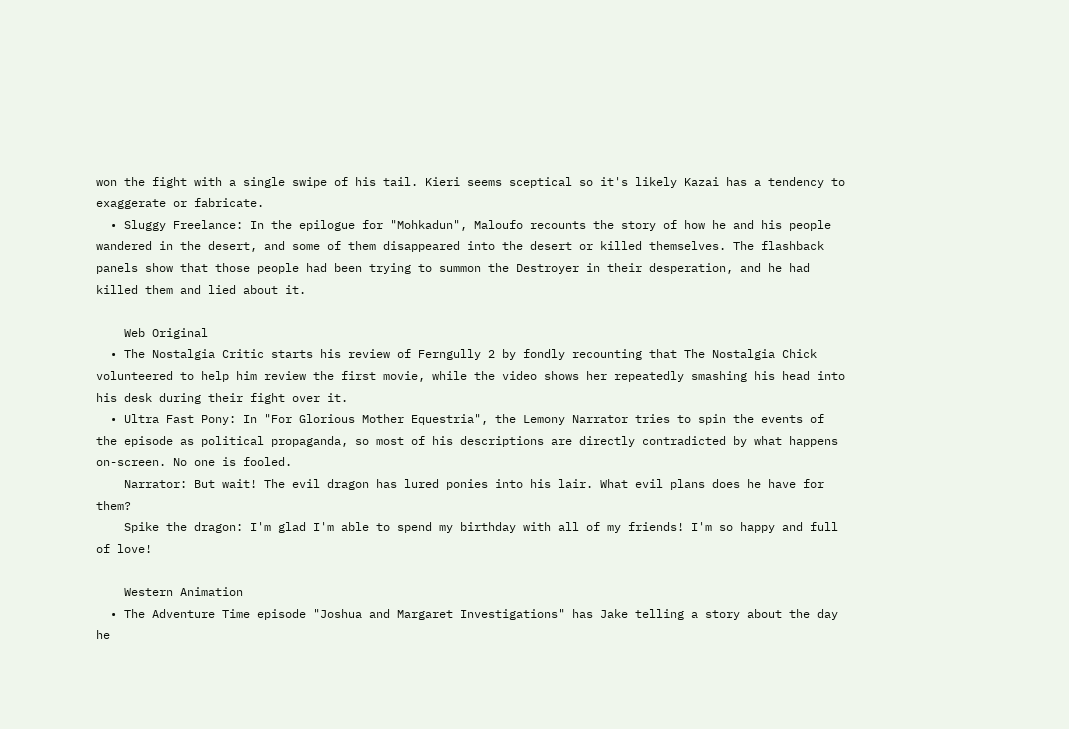won the fight with a single swipe of his tail. Kieri seems sceptical so it's likely Kazai has a tendency to exaggerate or fabricate.
  • Sluggy Freelance: In the epilogue for "Mohkadun", Maloufo recounts the story of how he and his people wandered in the desert, and some of them disappeared into the desert or killed themselves. The flashback panels show that those people had been trying to summon the Destroyer in their desperation, and he had killed them and lied about it.

    Web Original
  • The Nostalgia Critic starts his review of Ferngully 2 by fondly recounting that The Nostalgia Chick volunteered to help him review the first movie, while the video shows her repeatedly smashing his head into his desk during their fight over it.
  • Ultra Fast Pony: In "For Glorious Mother Equestria", the Lemony Narrator tries to spin the events of the episode as political propaganda, so most of his descriptions are directly contradicted by what happens on-screen. No one is fooled.
    Narrator: But wait! The evil dragon has lured ponies into his lair. What evil plans does he have for them?
    Spike the dragon: I'm glad I'm able to spend my birthday with all of my friends! I'm so happy and full of love!

    Western Animation
  • The Adventure Time episode "Joshua and Margaret Investigations" has Jake telling a story about the day he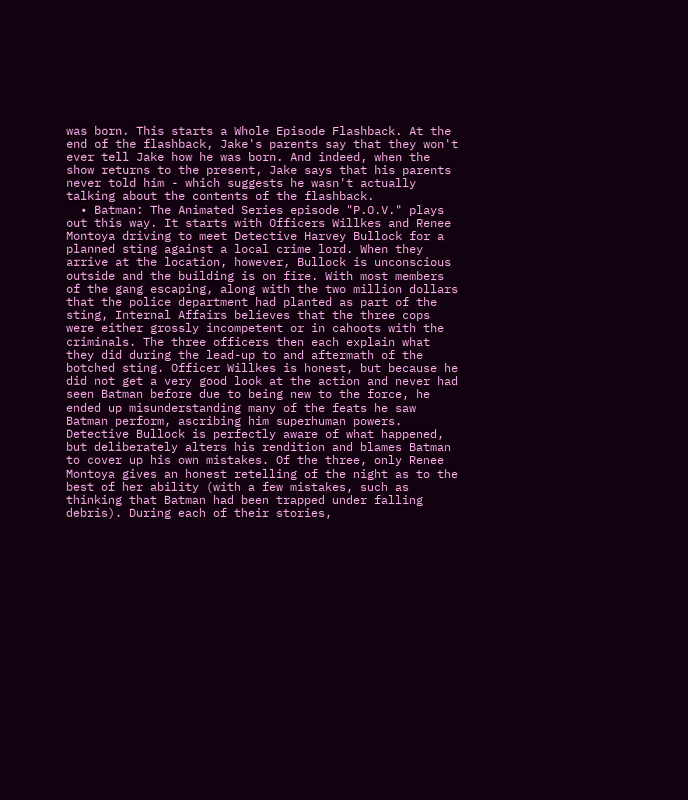was born. This starts a Whole Episode Flashback. At the end of the flashback, Jake's parents say that they won't ever tell Jake how he was born. And indeed, when the show returns to the present, Jake says that his parents never told him - which suggests he wasn't actually talking about the contents of the flashback.
  • Batman: The Animated Series episode "P.O.V." plays out this way. It starts with Officers Willkes and Renee Montoya driving to meet Detective Harvey Bullock for a planned sting against a local crime lord. When they arrive at the location, however, Bullock is unconscious outside and the building is on fire. With most members of the gang escaping, along with the two million dollars that the police department had planted as part of the sting, Internal Affairs believes that the three cops were either grossly incompetent or in cahoots with the criminals. The three officers then each explain what they did during the lead-up to and aftermath of the botched sting. Officer Willkes is honest, but because he did not get a very good look at the action and never had seen Batman before due to being new to the force, he ended up misunderstanding many of the feats he saw Batman perform, ascribing him superhuman powers. Detective Bullock is perfectly aware of what happened, but deliberately alters his rendition and blames Batman to cover up his own mistakes. Of the three, only Renee Montoya gives an honest retelling of the night as to the best of her ability (with a few mistakes, such as thinking that Batman had been trapped under falling debris). During each of their stories,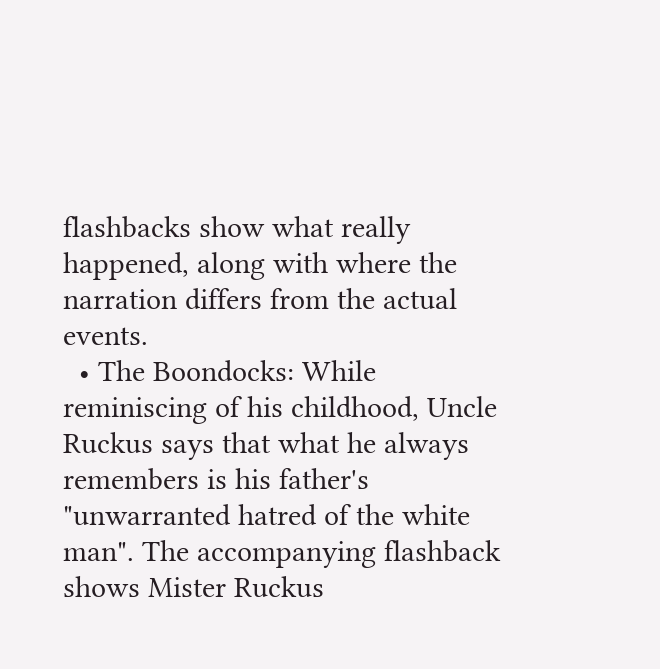flashbacks show what really happened, along with where the narration differs from the actual events.
  • The Boondocks: While reminiscing of his childhood, Uncle Ruckus says that what he always remembers is his father's "unwarranted hatred of the white man". The accompanying flashback shows Mister Ruckus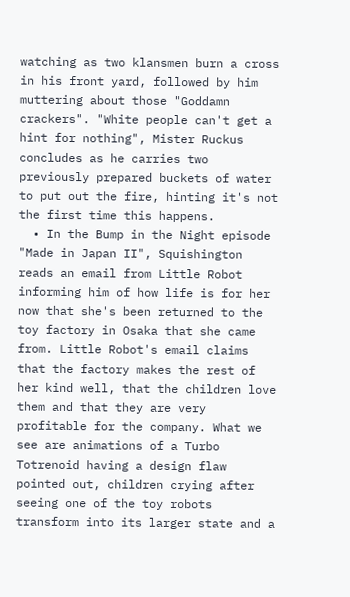watching as two klansmen burn a cross in his front yard, followed by him muttering about those "Goddamn crackers". "White people can't get a hint for nothing", Mister Ruckus concludes as he carries two previously prepared buckets of water to put out the fire, hinting it's not the first time this happens.
  • In the Bump in the Night episode "Made in Japan II", Squishington reads an email from Little Robot informing him of how life is for her now that she's been returned to the toy factory in Osaka that she came from. Little Robot's email claims that the factory makes the rest of her kind well, that the children love them and that they are very profitable for the company. What we see are animations of a Turbo Totrenoid having a design flaw pointed out, children crying after seeing one of the toy robots transform into its larger state and a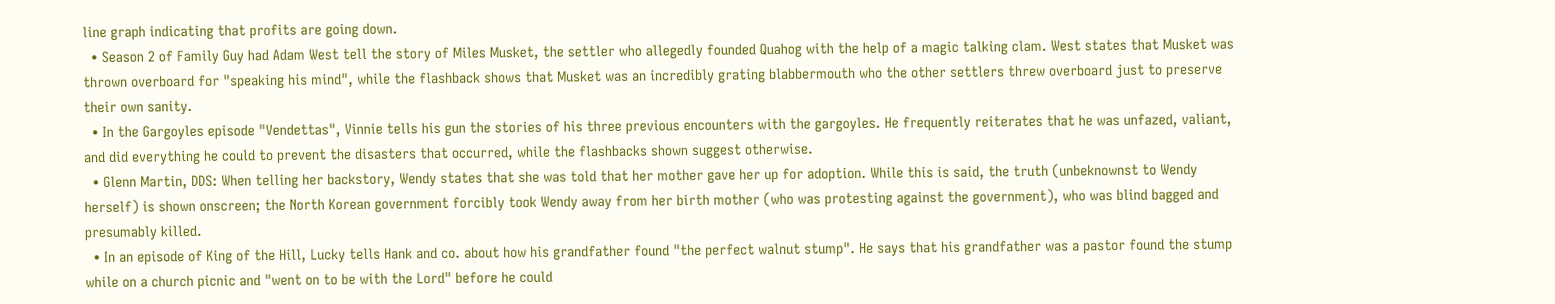line graph indicating that profits are going down.
  • Season 2 of Family Guy had Adam West tell the story of Miles Musket, the settler who allegedly founded Quahog with the help of a magic talking clam. West states that Musket was thrown overboard for "speaking his mind", while the flashback shows that Musket was an incredibly grating blabbermouth who the other settlers threw overboard just to preserve their own sanity.
  • In the Gargoyles episode "Vendettas", Vinnie tells his gun the stories of his three previous encounters with the gargoyles. He frequently reiterates that he was unfazed, valiant, and did everything he could to prevent the disasters that occurred, while the flashbacks shown suggest otherwise.
  • Glenn Martin, DDS: When telling her backstory, Wendy states that she was told that her mother gave her up for adoption. While this is said, the truth (unbeknownst to Wendy herself) is shown onscreen; the North Korean government forcibly took Wendy away from her birth mother (who was protesting against the government), who was blind bagged and presumably killed.
  • In an episode of King of the Hill, Lucky tells Hank and co. about how his grandfather found "the perfect walnut stump". He says that his grandfather was a pastor found the stump while on a church picnic and "went on to be with the Lord" before he could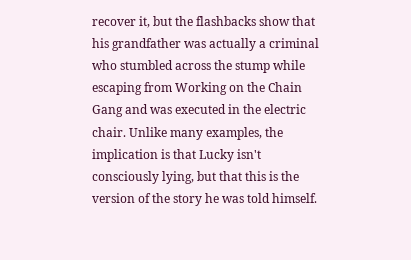recover it, but the flashbacks show that his grandfather was actually a criminal who stumbled across the stump while escaping from Working on the Chain Gang and was executed in the electric chair. Unlike many examples, the implication is that Lucky isn't consciously lying, but that this is the version of the story he was told himself.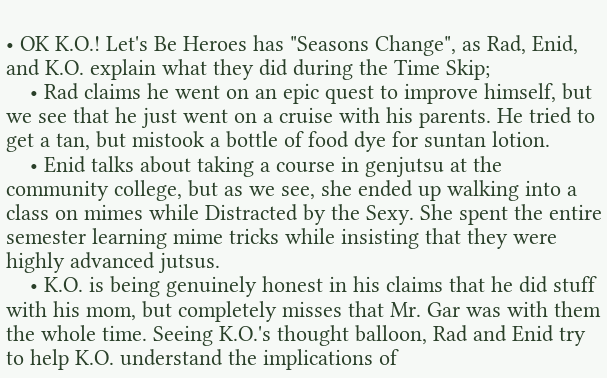• OK K.O.! Let's Be Heroes has "Seasons Change", as Rad, Enid, and K.O. explain what they did during the Time Skip;
    • Rad claims he went on an epic quest to improve himself, but we see that he just went on a cruise with his parents. He tried to get a tan, but mistook a bottle of food dye for suntan lotion.
    • Enid talks about taking a course in genjutsu at the community college, but as we see, she ended up walking into a class on mimes while Distracted by the Sexy. She spent the entire semester learning mime tricks while insisting that they were highly advanced jutsus.
    • K.O. is being genuinely honest in his claims that he did stuff with his mom, but completely misses that Mr. Gar was with them the whole time. Seeing K.O.'s thought balloon, Rad and Enid try to help K.O. understand the implications of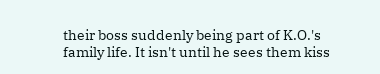their boss suddenly being part of K.O.'s family life. It isn't until he sees them kiss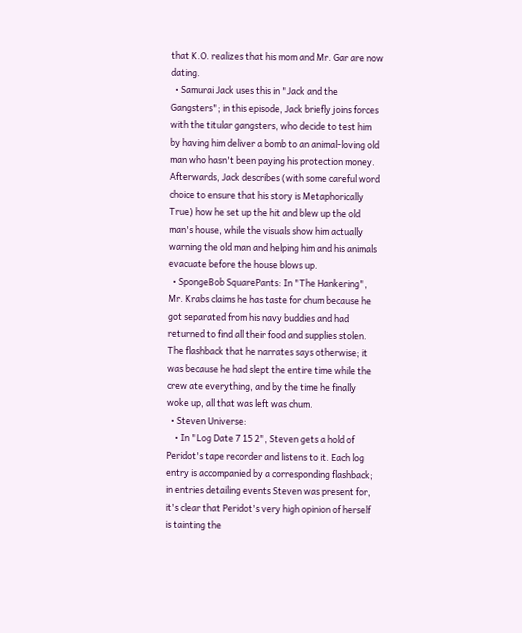that K.O. realizes that his mom and Mr. Gar are now dating.
  • Samurai Jack uses this in "Jack and the Gangsters"; in this episode, Jack briefly joins forces with the titular gangsters, who decide to test him by having him deliver a bomb to an animal-loving old man who hasn't been paying his protection money. Afterwards, Jack describes (with some careful word choice to ensure that his story is Metaphorically True) how he set up the hit and blew up the old man's house, while the visuals show him actually warning the old man and helping him and his animals evacuate before the house blows up.
  • SpongeBob SquarePants: In "The Hankering", Mr. Krabs claims he has taste for chum because he got separated from his navy buddies and had returned to find all their food and supplies stolen. The flashback that he narrates says otherwise; it was because he had slept the entire time while the crew ate everything, and by the time he finally woke up, all that was left was chum.
  • Steven Universe:
    • In "Log Date 7 15 2", Steven gets a hold of Peridot's tape recorder and listens to it. Each log entry is accompanied by a corresponding flashback; in entries detailing events Steven was present for, it's clear that Peridot's very high opinion of herself is tainting the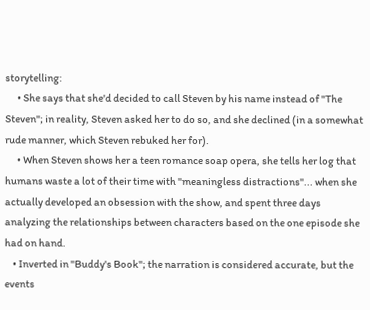storytelling:
      • She says that she'd decided to call Steven by his name instead of "The Steven"; in reality, Steven asked her to do so, and she declined (in a somewhat rude manner, which Steven rebuked her for).
      • When Steven shows her a teen romance soap opera, she tells her log that humans waste a lot of their time with "meaningless distractions"... when she actually developed an obsession with the show, and spent three days analyzing the relationships between characters based on the one episode she had on hand.
    • Inverted in "Buddy's Book"; the narration is considered accurate, but the events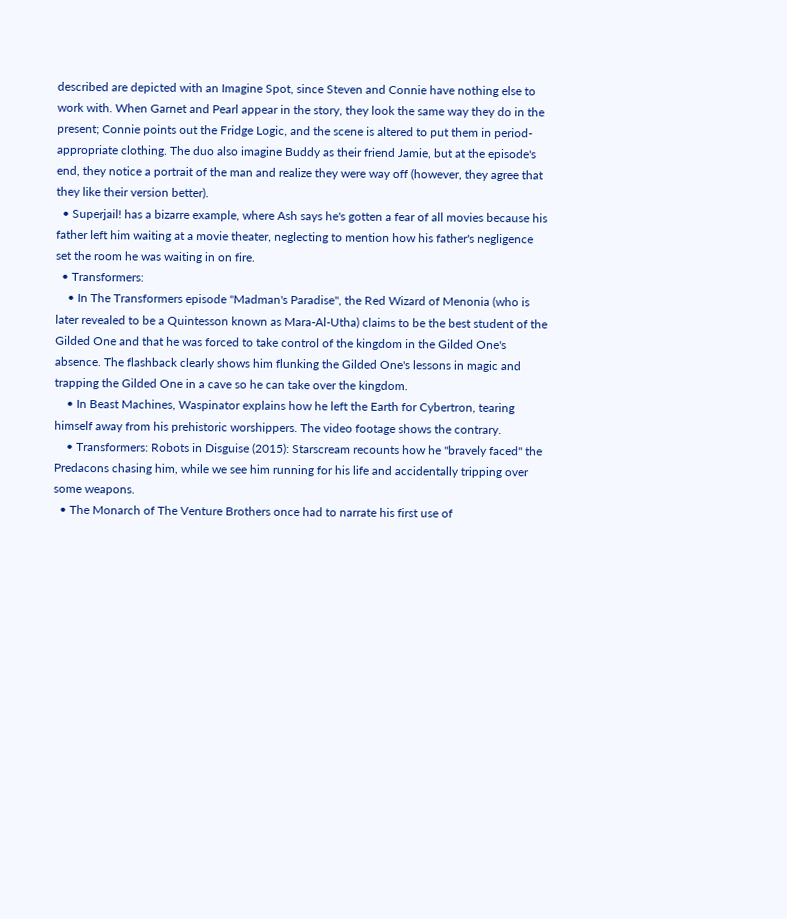described are depicted with an Imagine Spot, since Steven and Connie have nothing else to work with. When Garnet and Pearl appear in the story, they look the same way they do in the present; Connie points out the Fridge Logic, and the scene is altered to put them in period-appropriate clothing. The duo also imagine Buddy as their friend Jamie, but at the episode's end, they notice a portrait of the man and realize they were way off (however, they agree that they like their version better).
  • Superjail! has a bizarre example, where Ash says he's gotten a fear of all movies because his father left him waiting at a movie theater, neglecting to mention how his father's negligence set the room he was waiting in on fire.
  • Transformers:
    • In The Transformers episode "Madman's Paradise", the Red Wizard of Menonia (who is later revealed to be a Quintesson known as Mara-Al-Utha) claims to be the best student of the Gilded One and that he was forced to take control of the kingdom in the Gilded One's absence. The flashback clearly shows him flunking the Gilded One's lessons in magic and trapping the Gilded One in a cave so he can take over the kingdom.
    • In Beast Machines, Waspinator explains how he left the Earth for Cybertron, tearing himself away from his prehistoric worshippers. The video footage shows the contrary.
    • Transformers: Robots in Disguise (2015): Starscream recounts how he "bravely faced" the Predacons chasing him, while we see him running for his life and accidentally tripping over some weapons.
  • The Monarch of The Venture Brothers once had to narrate his first use of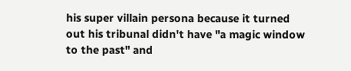his super villain persona because it turned out his tribunal didn't have "a magic window to the past" and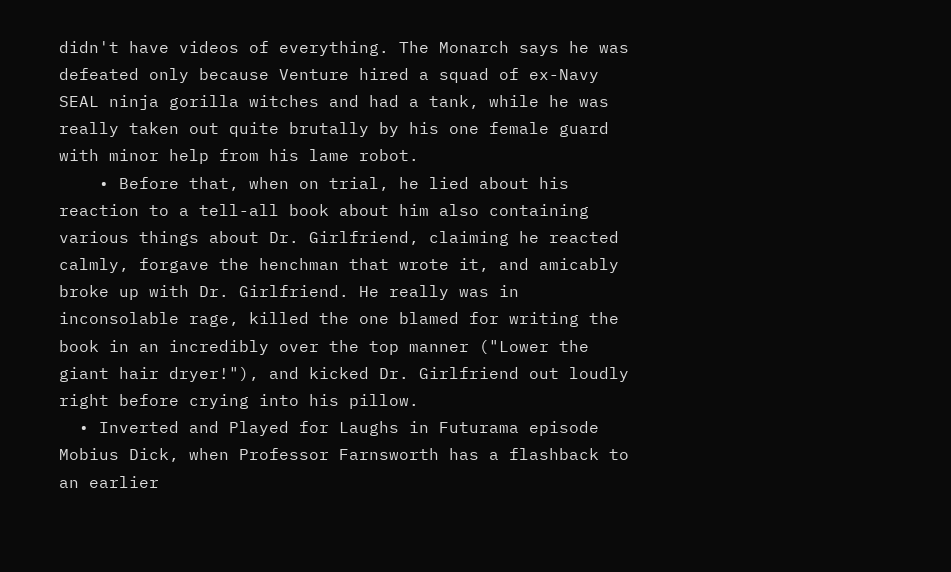didn't have videos of everything. The Monarch says he was defeated only because Venture hired a squad of ex-Navy SEAL ninja gorilla witches and had a tank, while he was really taken out quite brutally by his one female guard with minor help from his lame robot.
    • Before that, when on trial, he lied about his reaction to a tell-all book about him also containing various things about Dr. Girlfriend, claiming he reacted calmly, forgave the henchman that wrote it, and amicably broke up with Dr. Girlfriend. He really was in inconsolable rage, killed the one blamed for writing the book in an incredibly over the top manner ("Lower the giant hair dryer!"), and kicked Dr. Girlfriend out loudly right before crying into his pillow.
  • Inverted and Played for Laughs in Futurama episode Mobius Dick, when Professor Farnsworth has a flashback to an earlier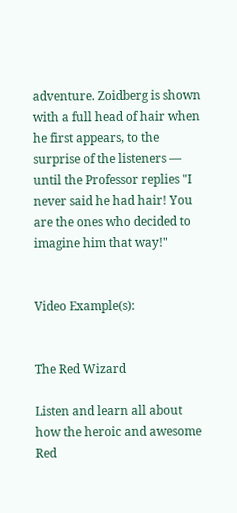adventure. Zoidberg is shown with a full head of hair when he first appears, to the surprise of the listeners — until the Professor replies "I never said he had hair! You are the ones who decided to imagine him that way!"


Video Example(s):


The Red Wizard

Listen and learn all about how the heroic and awesome Red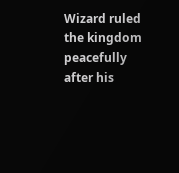Wizard ruled the kingdom peacefully after his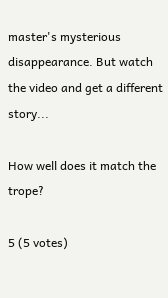master's mysterious disappearance. But watch the video and get a different story...

How well does it match the trope?

5 (5 votes)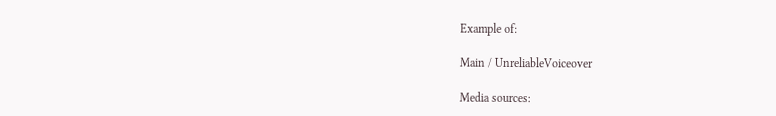Example of:

Main / UnreliableVoiceover

Media sources: